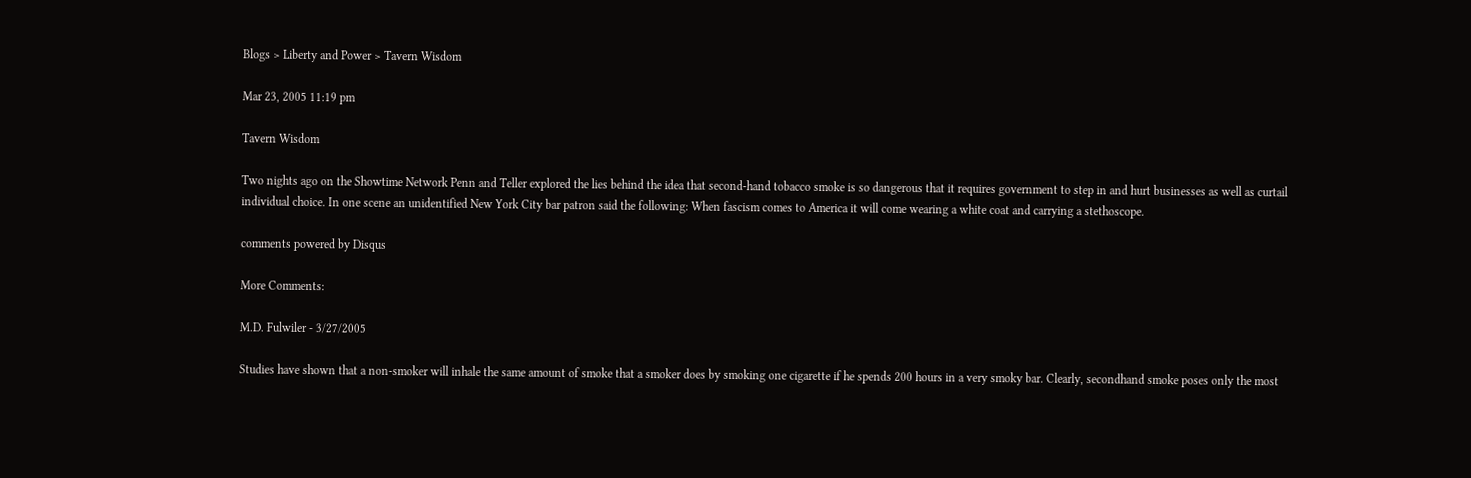Blogs > Liberty and Power > Tavern Wisdom

Mar 23, 2005 11:19 pm

Tavern Wisdom

Two nights ago on the Showtime Network Penn and Teller explored the lies behind the idea that second-hand tobacco smoke is so dangerous that it requires government to step in and hurt businesses as well as curtail individual choice. In one scene an unidentified New York City bar patron said the following: When fascism comes to America it will come wearing a white coat and carrying a stethoscope.

comments powered by Disqus

More Comments:

M.D. Fulwiler - 3/27/2005

Studies have shown that a non-smoker will inhale the same amount of smoke that a smoker does by smoking one cigarette if he spends 200 hours in a very smoky bar. Clearly, secondhand smoke poses only the most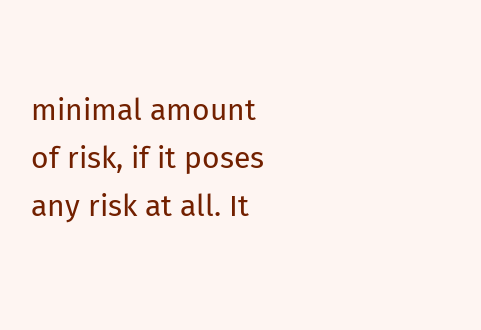minimal amount of risk, if it poses any risk at all. It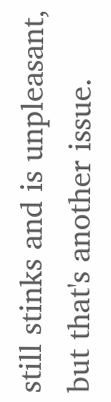still stinks and is unpleasant, but that's another issue.